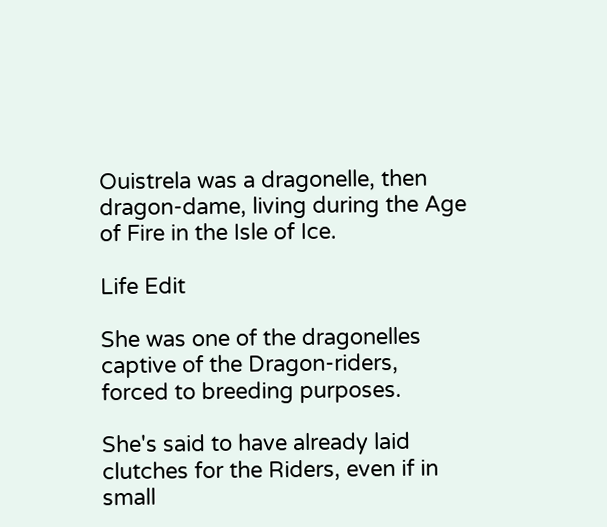Ouistrela was a dragonelle, then dragon-dame, living during the Age of Fire in the Isle of Ice.

Life Edit

She was one of the dragonelles captive of the Dragon-riders, forced to breeding purposes.

She's said to have already laid clutches for the Riders, even if in small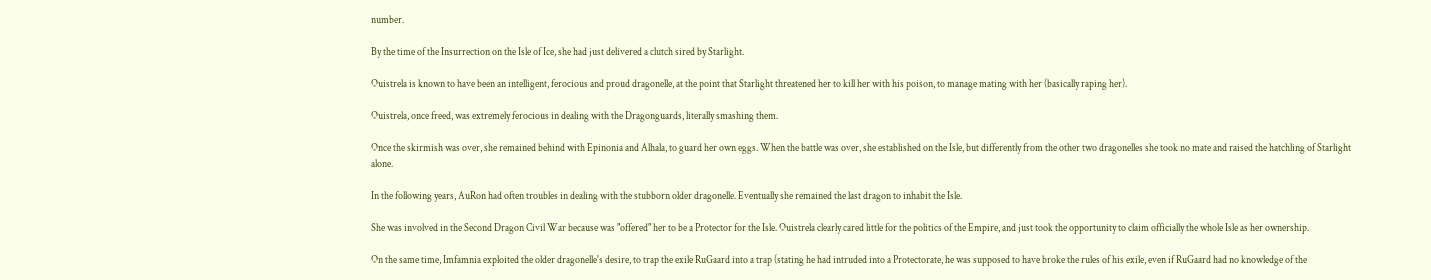number.

By the time of the Insurrection on the Isle of Ice, she had just delivered a clutch sired by Starlight.

Ouistrela is known to have been an intelligent, ferocious and proud dragonelle, at the point that Starlight threatened her to kill her with his poison, to manage mating with her (basically raping her).

Ouistrela, once freed, was extremely ferocious in dealing with the Dragonguards, literally smashing them.

Once the skirmish was over, she remained behind with Epinonia and Alhala, to guard her own eggs. When the battle was over, she established on the Isle, but differently from the other two dragonelles she took no mate and raised the hatchling of Starlight alone.

In the following years, AuRon had often troubles in dealing with the stubborn older dragonelle. Eventually she remained the last dragon to inhabit the Isle.

She was involved in the Second Dragon Civil War because was "offered" her to be a Protector for the Isle. Ouistrela clearly cared little for the politics of the Empire, and just took the opportunity to claim officially the whole Isle as her ownership.

On the same time, Imfamnia exploited the older dragonelle's desire, to trap the exile RuGaard into a trap (stating he had intruded into a Protectorate, he was supposed to have broke the rules of his exile, even if RuGaard had no knowledge of the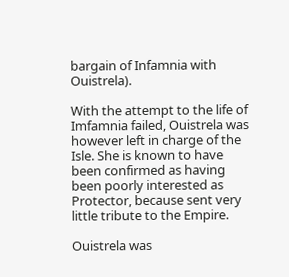bargain of Infamnia with Ouistrela).

With the attempt to the life of Imfamnia failed, Ouistrela was however left in charge of the Isle. She is known to have been confirmed as having been poorly interested as Protector, because sent very little tribute to the Empire.

Ouistrela was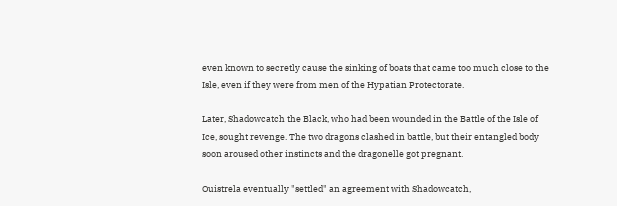even known to secretly cause the sinking of boats that came too much close to the Isle, even if they were from men of the Hypatian Protectorate.

Later, Shadowcatch the Black, who had been wounded in the Battle of the Isle of Ice, sought revenge. The two dragons clashed in battle, but their entangled body soon aroused other instincts and the dragonelle got pregnant.

Ouistrela eventually "settled" an agreement with Shadowcatch,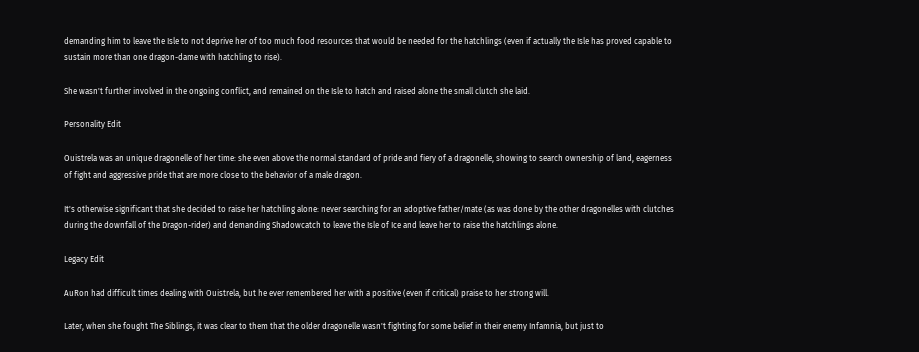demanding him to leave the Isle to not deprive her of too much food resources that would be needed for the hatchlings (even if actually the Isle has proved capable to sustain more than one dragon-dame with hatchling to rise).

She wasn't further involved in the ongoing conflict, and remained on the Isle to hatch and raised alone the small clutch she laid.

Personality Edit

Ouistrela was an unique dragonelle of her time: she even above the normal standard of pride and fiery of a dragonelle, showing to search ownership of land, eagerness of fight and aggressive pride that are more close to the behavior of a male dragon.

It's otherwise significant that she decided to raise her hatchling alone: never searching for an adoptive father/mate (as was done by the other dragonelles with clutches during the downfall of the Dragon-rider) and demanding Shadowcatch to leave the Isle of Ice and leave her to raise the hatchlings alone.

Legacy Edit

AuRon had difficult times dealing with Ouistrela, but he ever remembered her with a positive (even if critical) praise to her strong will.

Later, when she fought The Siblings, it was clear to them that the older dragonelle wasn't fighting for some belief in their enemy Infamnia, but just to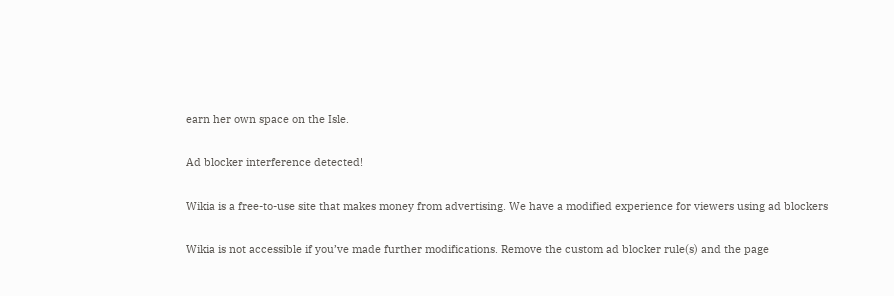earn her own space on the Isle.

Ad blocker interference detected!

Wikia is a free-to-use site that makes money from advertising. We have a modified experience for viewers using ad blockers

Wikia is not accessible if you’ve made further modifications. Remove the custom ad blocker rule(s) and the page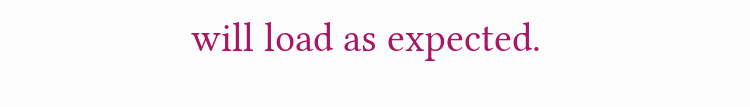will load as expected.